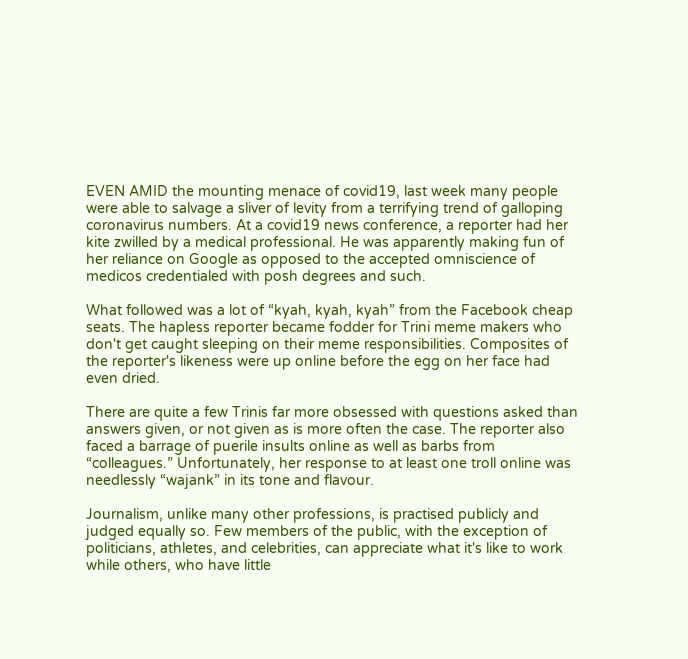EVEN AMID the mounting menace of covid19, last week many people were able to salvage a sliver of levity from a terrifying trend of galloping coronavirus numbers. At a covid19 news conference, a reporter had her kite zwilled by a medical professional. He was apparently making fun of her reliance on Google as opposed to the accepted omniscience of medicos credentialed with posh degrees and such.

What followed was a lot of “kyah, kyah, kyah” from the Facebook cheap seats. The hapless reporter became fodder for Trini meme makers who don't get caught sleeping on their meme responsibilities. Composites of the reporter's likeness were up online before the egg on her face had even dried.

There are quite a few Trinis far more obsessed with questions asked than answers given, or not given as is more often the case. The reporter also faced a barrage of puerile insults online as well as barbs from “colleagues.” Unfortunately, her response to at least one troll online was needlessly “wajank” in its tone and flavour.

Journalism, unlike many other professions, is practised publicly and judged equally so. Few members of the public, with the exception of politicians, athletes, and celebrities, can appreciate what it's like to work while others, who have little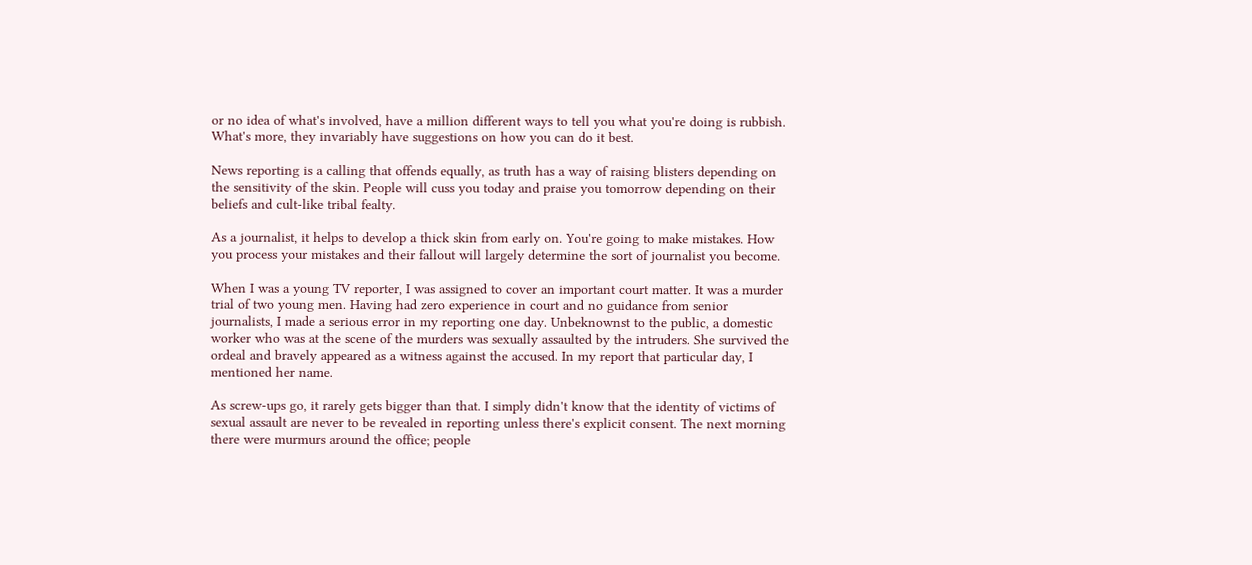or no idea of what's involved, have a million different ways to tell you what you're doing is rubbish. What's more, they invariably have suggestions on how you can do it best.

News reporting is a calling that offends equally, as truth has a way of raising blisters depending on the sensitivity of the skin. People will cuss you today and praise you tomorrow depending on their beliefs and cult-like tribal fealty.

As a journalist, it helps to develop a thick skin from early on. You're going to make mistakes. How you process your mistakes and their fallout will largely determine the sort of journalist you become.

When I was a young TV reporter, I was assigned to cover an important court matter. It was a murder trial of two young men. Having had zero experience in court and no guidance from senior journalists, I made a serious error in my reporting one day. Unbeknownst to the public, a domestic worker who was at the scene of the murders was sexually assaulted by the intruders. She survived the ordeal and bravely appeared as a witness against the accused. In my report that particular day, I mentioned her name.

As screw-ups go, it rarely gets bigger than that. I simply didn't know that the identity of victims of sexual assault are never to be revealed in reporting unless there's explicit consent. The next morning there were murmurs around the office; people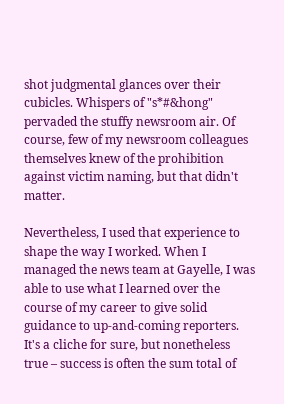shot judgmental glances over their cubicles. Whispers of "s*#&hong" pervaded the stuffy newsroom air. Of course, few of my newsroom colleagues themselves knew of the prohibition against victim naming, but that didn't matter.

Nevertheless, I used that experience to shape the way I worked. When I managed the news team at Gayelle, I was able to use what I learned over the course of my career to give solid guidance to up-and-coming reporters. It's a cliche for sure, but nonetheless true – success is often the sum total of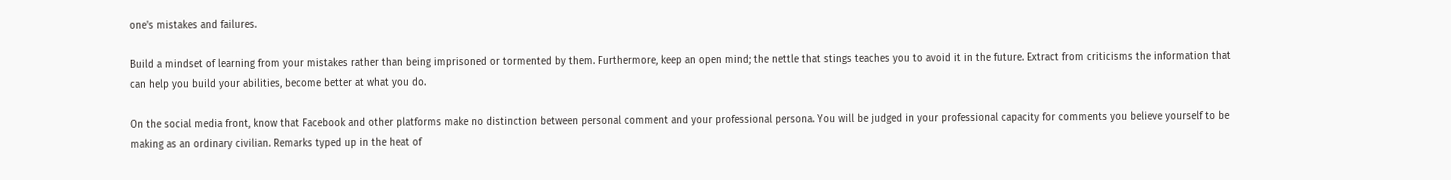one's mistakes and failures.

Build a mindset of learning from your mistakes rather than being imprisoned or tormented by them. Furthermore, keep an open mind; the nettle that stings teaches you to avoid it in the future. Extract from criticisms the information that can help you build your abilities, become better at what you do.

On the social media front, know that Facebook and other platforms make no distinction between personal comment and your professional persona. You will be judged in your professional capacity for comments you believe yourself to be making as an ordinary civilian. Remarks typed up in the heat of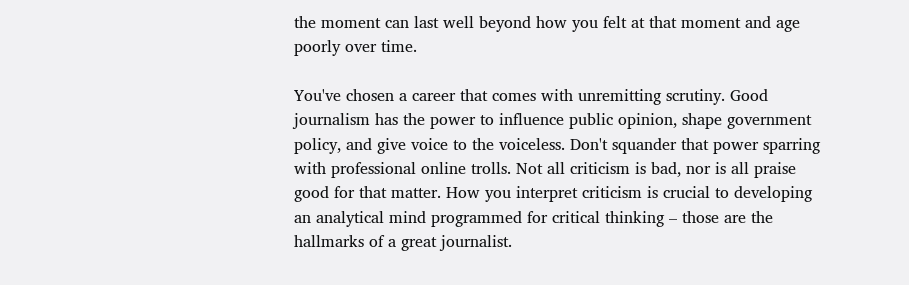the moment can last well beyond how you felt at that moment and age poorly over time.

You've chosen a career that comes with unremitting scrutiny. Good journalism has the power to influence public opinion, shape government policy, and give voice to the voiceless. Don't squander that power sparring with professional online trolls. Not all criticism is bad, nor is all praise good for that matter. How you interpret criticism is crucial to developing an analytical mind programmed for critical thinking – those are the hallmarks of a great journalist.